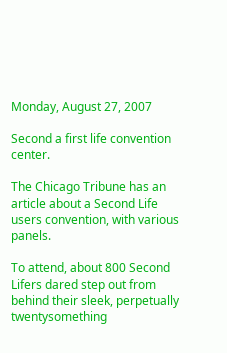Monday, August 27, 2007

Second a first life convention center.

The Chicago Tribune has an article about a Second Life users convention, with various panels.

To attend, about 800 Second Lifers dared step out from behind their sleek, perpetually twentysomething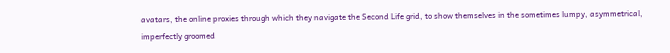avatars, the online proxies through which they navigate the Second Life grid, to show themselves in the sometimes lumpy, asymmetrical, imperfectly groomed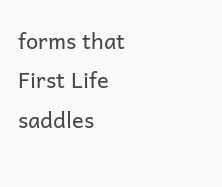forms that First Life saddles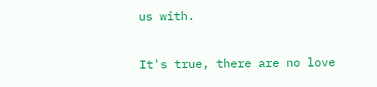us with.

It's true, there are no love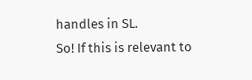handles in SL.
So! If this is relevant to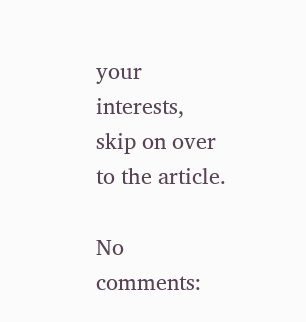your interests, skip on over to the article.

No comments: